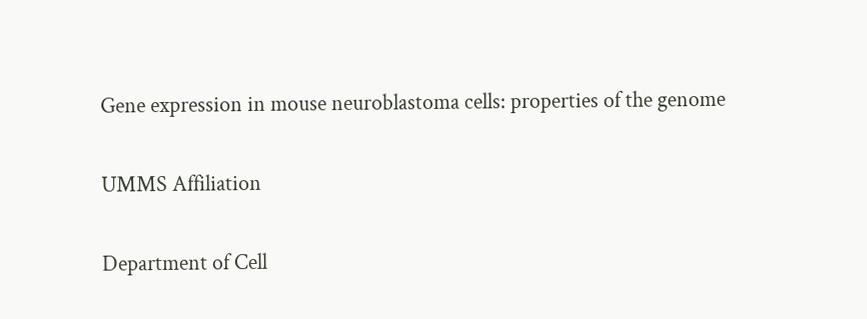Gene expression in mouse neuroblastoma cells: properties of the genome

UMMS Affiliation

Department of Cell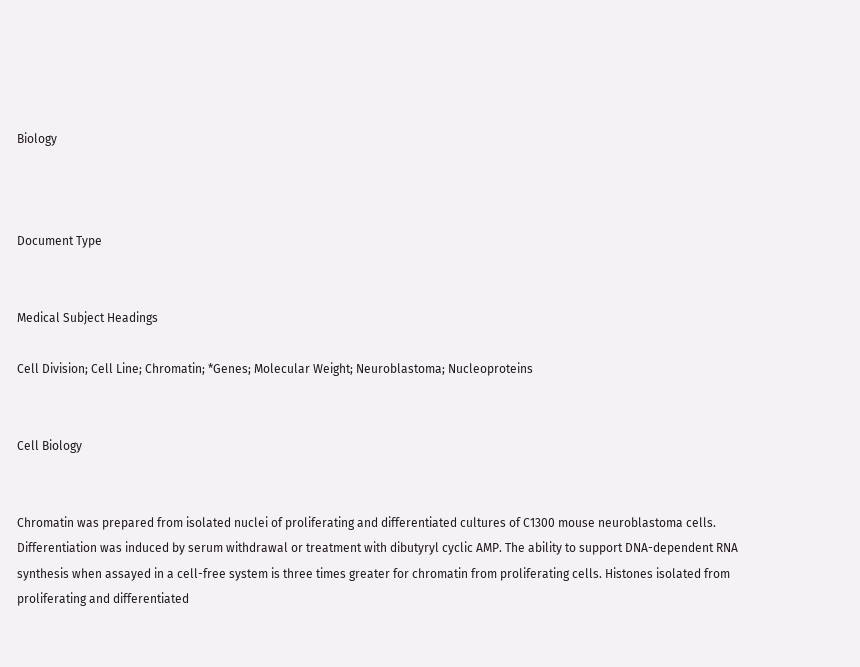Biology



Document Type


Medical Subject Headings

Cell Division; Cell Line; Chromatin; *Genes; Molecular Weight; Neuroblastoma; Nucleoproteins


Cell Biology


Chromatin was prepared from isolated nuclei of proliferating and differentiated cultures of C1300 mouse neuroblastoma cells. Differentiation was induced by serum withdrawal or treatment with dibutyryl cyclic AMP. The ability to support DNA-dependent RNA synthesis when assayed in a cell-free system is three times greater for chromatin from proliferating cells. Histones isolated from proliferating and differentiated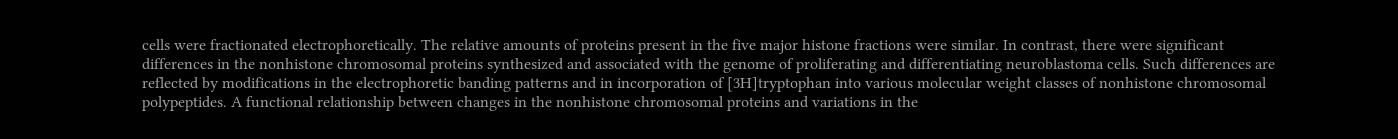cells were fractionated electrophoretically. The relative amounts of proteins present in the five major histone fractions were similar. In contrast, there were significant differences in the nonhistone chromosomal proteins synthesized and associated with the genome of proliferating and differentiating neuroblastoma cells. Such differences are reflected by modifications in the electrophoretic banding patterns and in incorporation of [3H]tryptophan into various molecular weight classes of nonhistone chromosomal polypeptides. A functional relationship between changes in the nonhistone chromosomal proteins and variations in the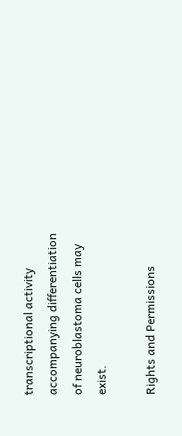transcriptional activity accompanying differentiation of neuroblastoma cells may exist.

Rights and Permissions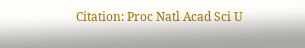Citation: Proc Natl Acad Sci U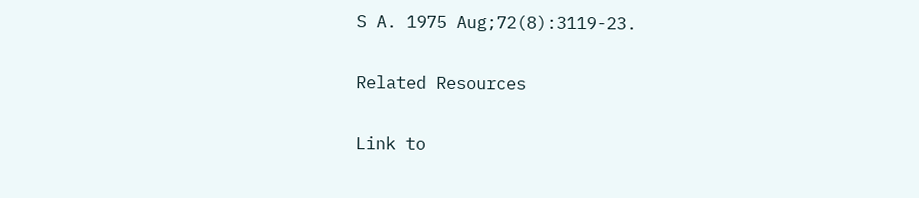S A. 1975 Aug;72(8):3119-23.

Related Resources

Link to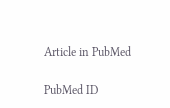Article in PubMed

PubMed ID